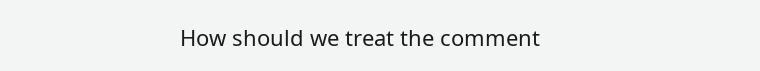How should we treat the comment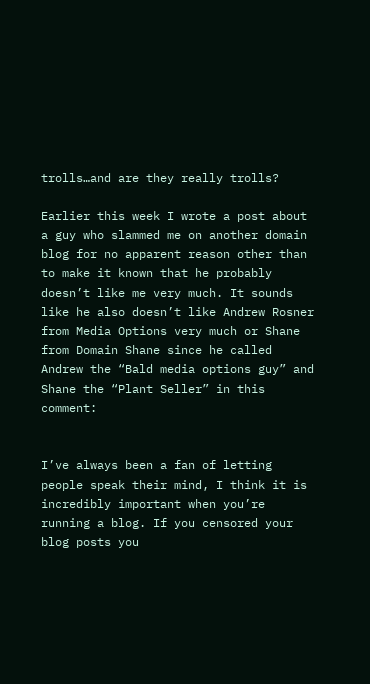trolls…and are they really trolls?

Earlier this week I wrote a post about a guy who slammed me on another domain blog for no apparent reason other than to make it known that he probably doesn’t like me very much. It sounds like he also doesn’t like Andrew Rosner from Media Options very much or Shane from Domain Shane since he called Andrew the “Bald media options guy” and Shane the “Plant Seller” in this comment:


I’ve always been a fan of letting people speak their mind, I think it is incredibly important when you’re running a blog. If you censored your blog posts you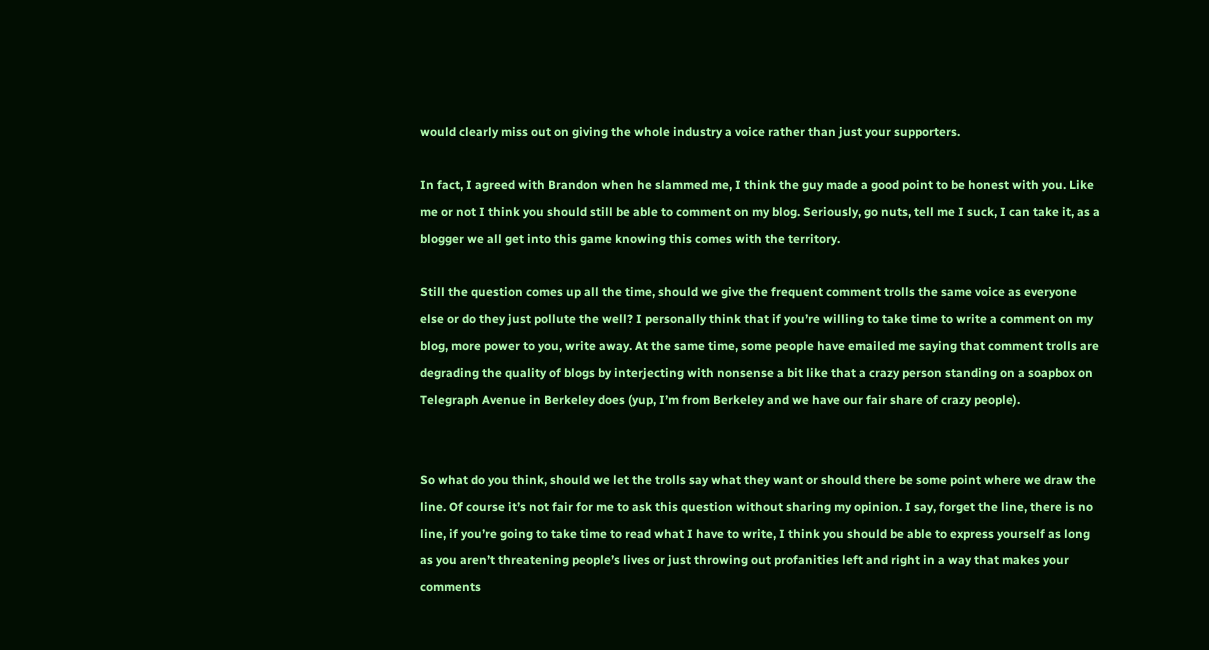would clearly miss out on giving the whole industry a voice rather than just your supporters.

In fact, I agreed with Brandon when he slammed me, I think the guy made a good point to be honest with you. Like me or not I think you should still be able to comment on my blog. Seriously, go nuts, tell me I suck, I can take it, as a blogger we all get into this game knowing this comes with the territory.

Still the question comes up all the time, should we give the frequent comment trolls the same voice as everyone else or do they just pollute the well? I personally think that if you’re willing to take time to write a comment on my blog, more power to you, write away. At the same time, some people have emailed me saying that comment trolls are degrading the quality of blogs by interjecting with nonsense a bit like that a crazy person standing on a soapbox on Telegraph Avenue in Berkeley does (yup, I’m from Berkeley and we have our fair share of crazy people).


So what do you think, should we let the trolls say what they want or should there be some point where we draw the line. Of course it’s not fair for me to ask this question without sharing my opinion. I say, forget the line, there is no line, if you’re going to take time to read what I have to write, I think you should be able to express yourself as long as you aren’t threatening people’s lives or just throwing out profanities left and right in a way that makes your comments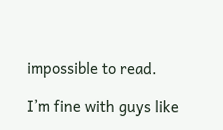impossible to read.

I’m fine with guys like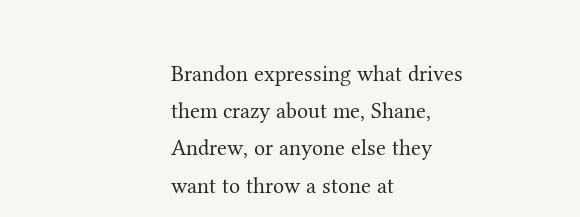Brandon expressing what drives them crazy about me, Shane, Andrew, or anyone else they want to throw a stone at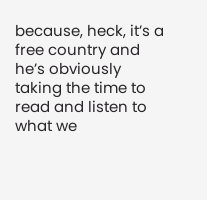because, heck, it’s a free country and he’s obviously taking the time to read and listen to what we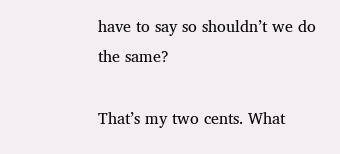have to say so shouldn’t we do the same?

That’s my two cents. What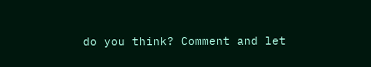do you think? Comment and let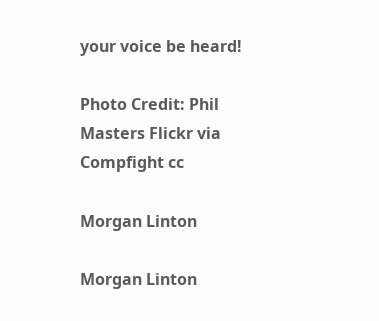your voice be heard!

Photo Credit: Phil Masters Flickr via Compfight cc

Morgan Linton

Morgan Linton